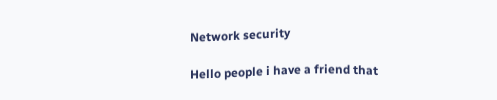Network security

Hello people i have a friend that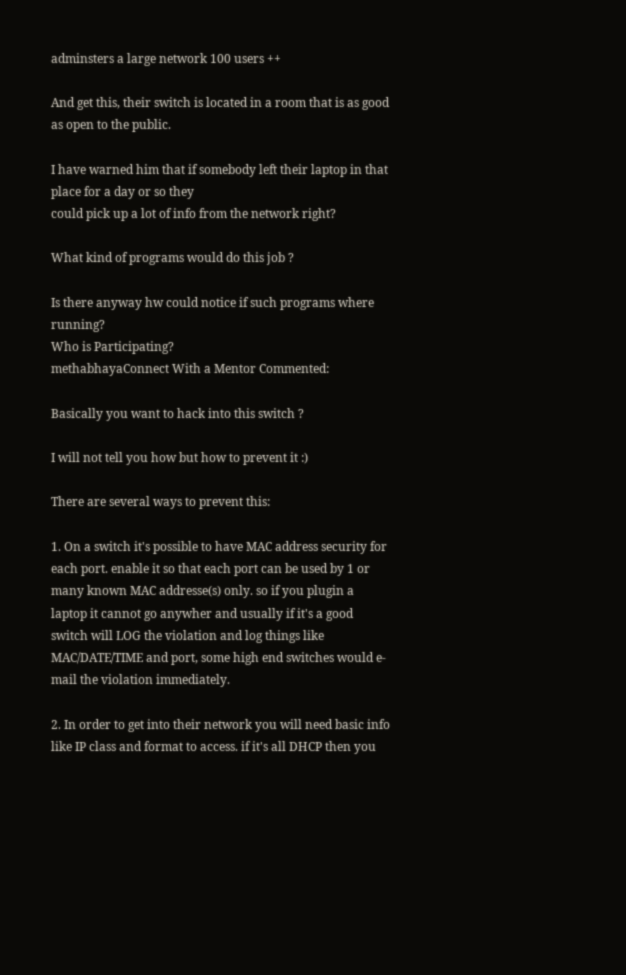adminsters a large network 100 users ++

And get this, their switch is located in a room that is as good as open to the public.

I have warned him that if somebody left their laptop in that place for a day or so they
could pick up a lot of info from the network right?

What kind of programs would do this job ?

Is there anyway hw could notice if such programs where running?
Who is Participating?
methabhayaConnect With a Mentor Commented:

Basically you want to hack into this switch ?

I will not tell you how but how to prevent it :)

There are several ways to prevent this:

1. On a switch it's possible to have MAC address security for each port. enable it so that each port can be used by 1 or many known MAC addresse(s) only. so if you plugin a laptop it cannot go anywher and usually if it's a good switch will LOG the violation and log things like MAC/DATE/TIME and port, some high end switches would e-mail the violation immediately.

2. In order to get into their network you will need basic info like IP class and format to access. if it's all DHCP then you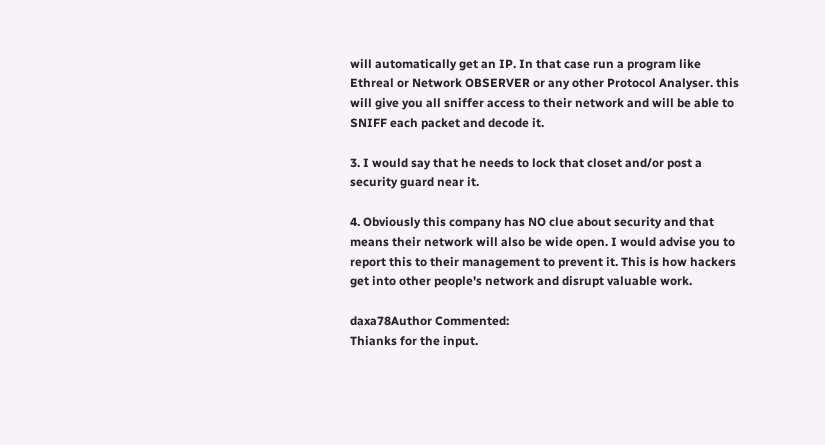will automatically get an IP. In that case run a program like Ethreal or Network OBSERVER or any other Protocol Analyser. this will give you all sniffer access to their network and will be able to SNIFF each packet and decode it.

3. I would say that he needs to lock that closet and/or post a security guard near it.

4. Obviously this company has NO clue about security and that means their network will also be wide open. I would advise you to report this to their management to prevent it. This is how hackers get into other people's network and disrupt valuable work.

daxa78Author Commented:
Thianks for the input.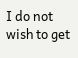I do not wish to get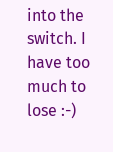into the switch. I have too much to lose :-)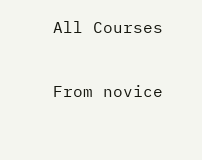All Courses

From novice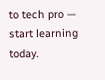to tech pro — start learning today.